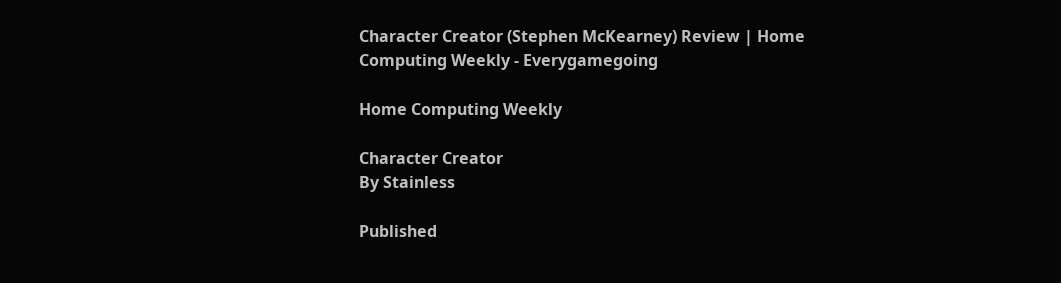Character Creator (Stephen McKearney) Review | Home Computing Weekly - Everygamegoing

Home Computing Weekly

Character Creator
By Stainless

Published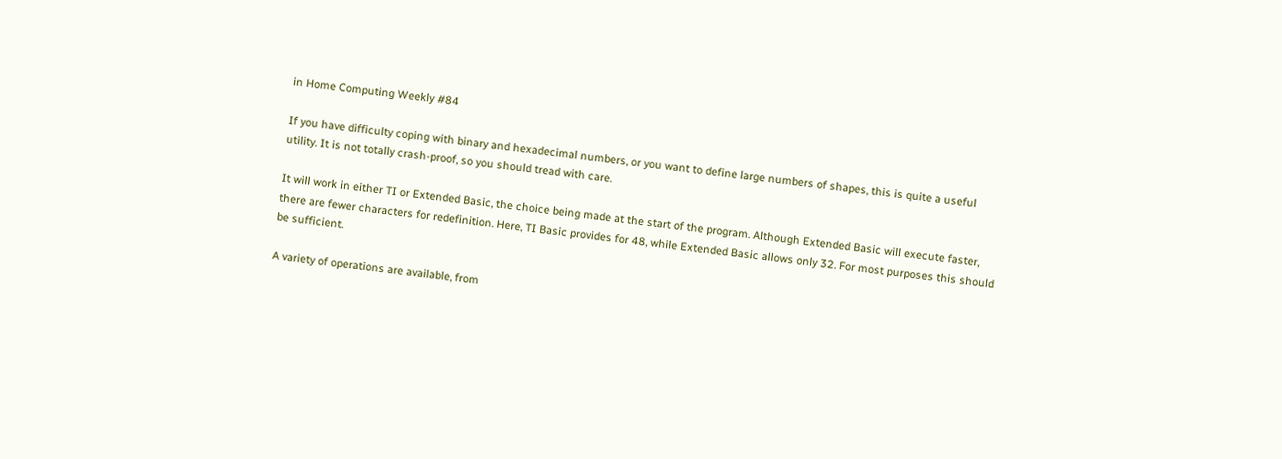in Home Computing Weekly #84

If you have difficulty coping with binary and hexadecimal numbers, or you want to define large numbers of shapes, this is quite a useful utility. It is not totally crash-proof, so you should tread with care.

It will work in either TI or Extended Basic, the choice being made at the start of the program. Although Extended Basic will execute faster, there are fewer characters for redefinition. Here, TI Basic provides for 48, while Extended Basic allows only 32. For most purposes this should be sufficient.

A variety of operations are available, from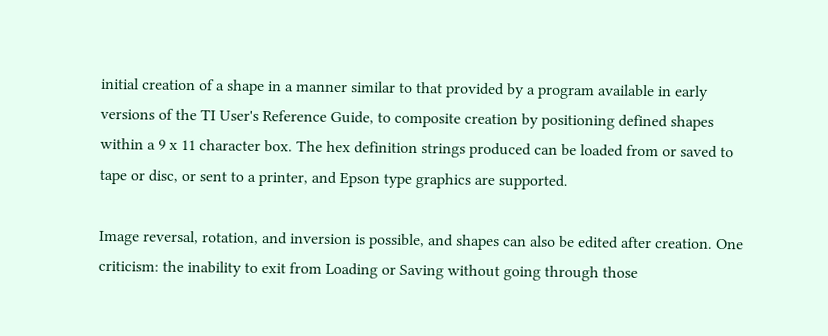initial creation of a shape in a manner similar to that provided by a program available in early versions of the TI User's Reference Guide, to composite creation by positioning defined shapes within a 9 x 11 character box. The hex definition strings produced can be loaded from or saved to tape or disc, or sent to a printer, and Epson type graphics are supported.

Image reversal, rotation, and inversion is possible, and shapes can also be edited after creation. One criticism: the inability to exit from Loading or Saving without going through those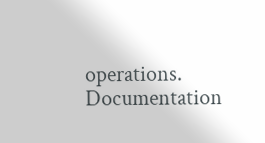operations. Documentation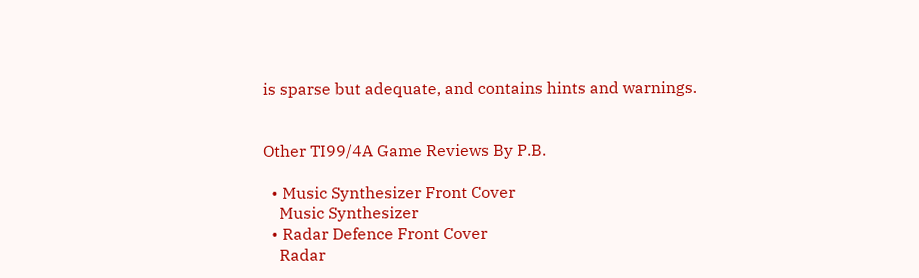is sparse but adequate, and contains hints and warnings.


Other TI99/4A Game Reviews By P.B.

  • Music Synthesizer Front Cover
    Music Synthesizer
  • Radar Defence Front Cover
    Radar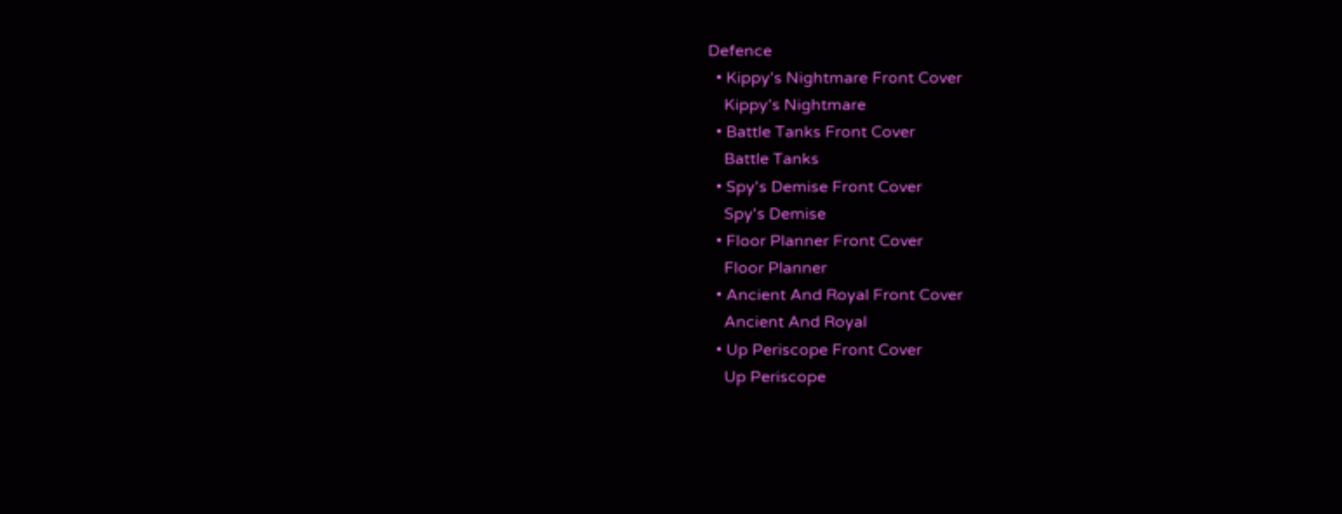Defence
  • Kippy's Nightmare Front Cover
    Kippy's Nightmare
  • Battle Tanks Front Cover
    Battle Tanks
  • Spy's Demise Front Cover
    Spy's Demise
  • Floor Planner Front Cover
    Floor Planner
  • Ancient And Royal Front Cover
    Ancient And Royal
  • Up Periscope Front Cover
    Up Periscope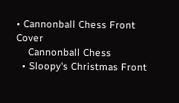• Cannonball Chess Front Cover
    Cannonball Chess
  • Sloopy's Christmas Front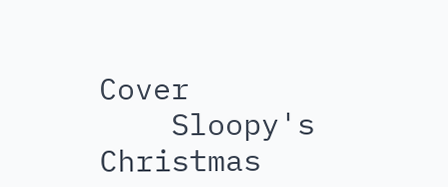Cover
    Sloopy's Christmas